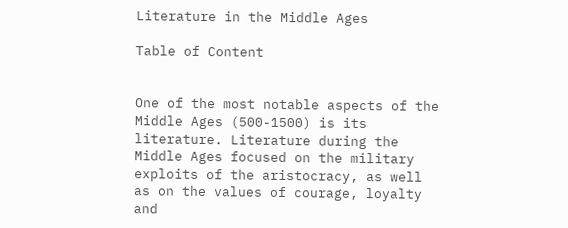Literature in the Middle Ages

Table of Content


One of the most notable aspects of the Middle Ages (500-1500) is its literature. Literature during the Middle Ages focused on the military exploits of the aristocracy, as well as on the values of courage, loyalty and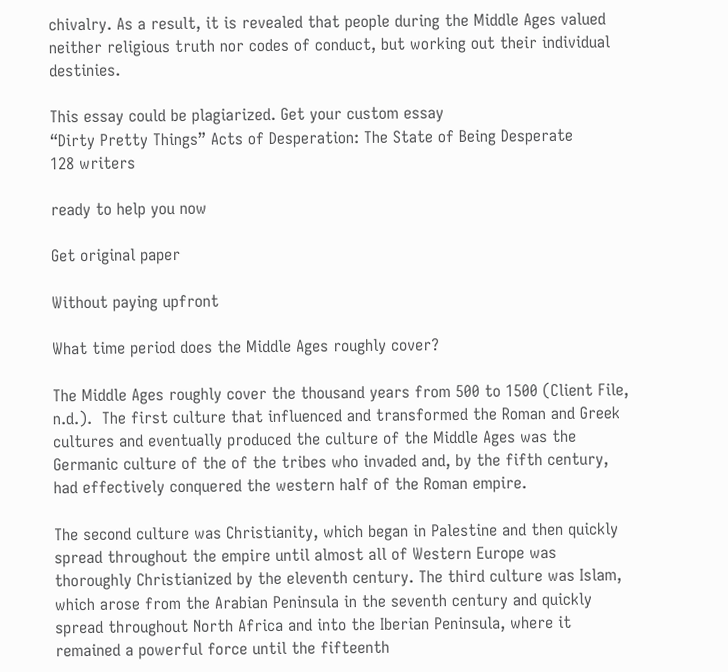chivalry. As a result, it is revealed that people during the Middle Ages valued neither religious truth nor codes of conduct, but working out their individual destinies.

This essay could be plagiarized. Get your custom essay
“Dirty Pretty Things” Acts of Desperation: The State of Being Desperate
128 writers

ready to help you now

Get original paper

Without paying upfront

What time period does the Middle Ages roughly cover?

The Middle Ages roughly cover the thousand years from 500 to 1500 (Client File, n.d.).  The first culture that influenced and transformed the Roman and Greek cultures and eventually produced the culture of the Middle Ages was the Germanic culture of the of the tribes who invaded and, by the fifth century, had effectively conquered the western half of the Roman empire.

The second culture was Christianity, which began in Palestine and then quickly spread throughout the empire until almost all of Western Europe was thoroughly Christianized by the eleventh century. The third culture was Islam, which arose from the Arabian Peninsula in the seventh century and quickly spread throughout North Africa and into the Iberian Peninsula, where it remained a powerful force until the fifteenth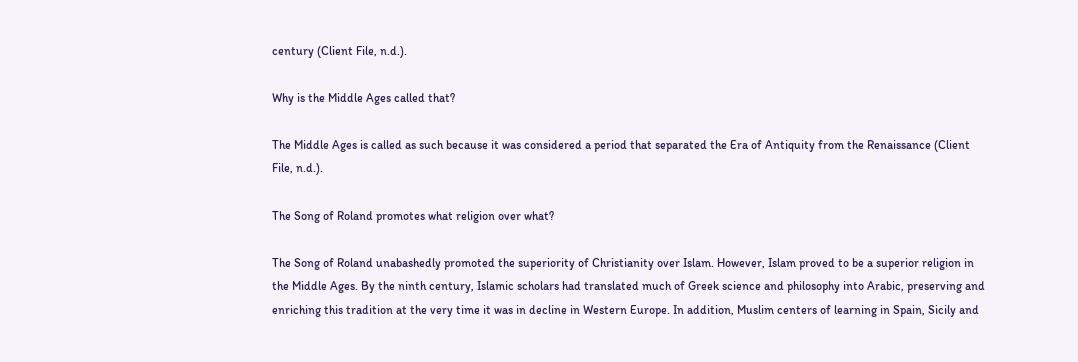century (Client File, n.d.).

Why is the Middle Ages called that?

The Middle Ages is called as such because it was considered a period that separated the Era of Antiquity from the Renaissance (Client File, n.d.).

The Song of Roland promotes what religion over what?

The Song of Roland unabashedly promoted the superiority of Christianity over Islam. However, Islam proved to be a superior religion in the Middle Ages. By the ninth century, Islamic scholars had translated much of Greek science and philosophy into Arabic, preserving and enriching this tradition at the very time it was in decline in Western Europe. In addition, Muslim centers of learning in Spain, Sicily and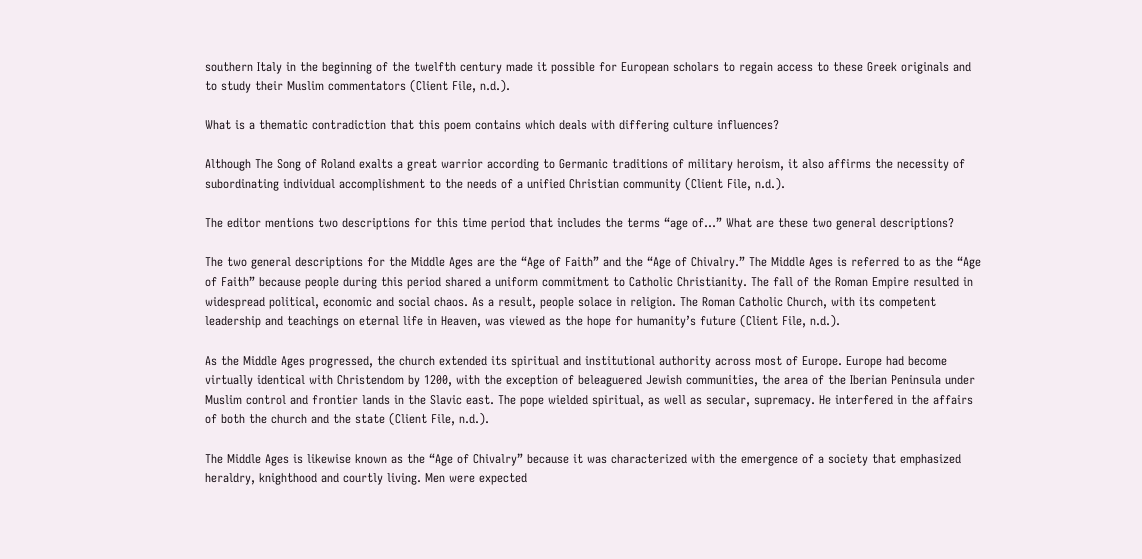southern Italy in the beginning of the twelfth century made it possible for European scholars to regain access to these Greek originals and to study their Muslim commentators (Client File, n.d.).

What is a thematic contradiction that this poem contains which deals with differing culture influences?

Although The Song of Roland exalts a great warrior according to Germanic traditions of military heroism, it also affirms the necessity of subordinating individual accomplishment to the needs of a unified Christian community (Client File, n.d.).

The editor mentions two descriptions for this time period that includes the terms “age of…” What are these two general descriptions?

The two general descriptions for the Middle Ages are the “Age of Faith” and the “Age of Chivalry.” The Middle Ages is referred to as the “Age of Faith” because people during this period shared a uniform commitment to Catholic Christianity. The fall of the Roman Empire resulted in widespread political, economic and social chaos. As a result, people solace in religion. The Roman Catholic Church, with its competent leadership and teachings on eternal life in Heaven, was viewed as the hope for humanity’s future (Client File, n.d.).

As the Middle Ages progressed, the church extended its spiritual and institutional authority across most of Europe. Europe had become virtually identical with Christendom by 1200, with the exception of beleaguered Jewish communities, the area of the Iberian Peninsula under Muslim control and frontier lands in the Slavic east. The pope wielded spiritual, as well as secular, supremacy. He interfered in the affairs of both the church and the state (Client File, n.d.).

The Middle Ages is likewise known as the “Age of Chivalry” because it was characterized with the emergence of a society that emphasized heraldry, knighthood and courtly living. Men were expected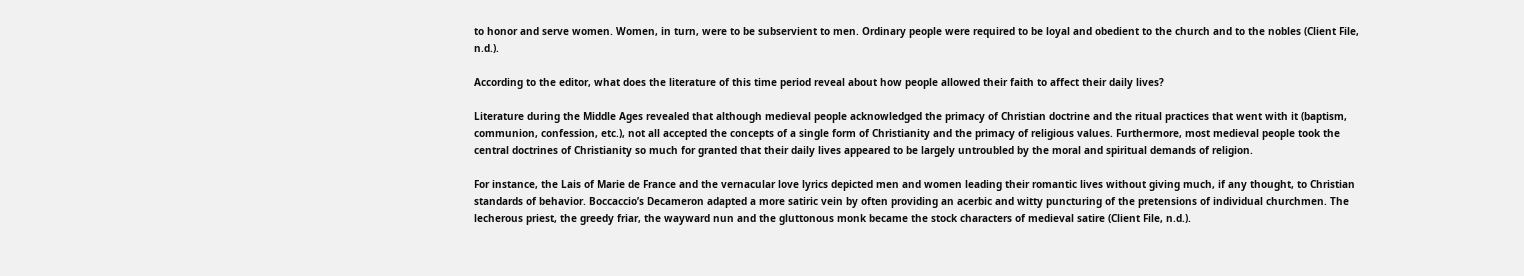to honor and serve women. Women, in turn, were to be subservient to men. Ordinary people were required to be loyal and obedient to the church and to the nobles (Client File, n.d.).

According to the editor, what does the literature of this time period reveal about how people allowed their faith to affect their daily lives?

Literature during the Middle Ages revealed that although medieval people acknowledged the primacy of Christian doctrine and the ritual practices that went with it (baptism, communion, confession, etc.), not all accepted the concepts of a single form of Christianity and the primacy of religious values. Furthermore, most medieval people took the central doctrines of Christianity so much for granted that their daily lives appeared to be largely untroubled by the moral and spiritual demands of religion.

For instance, the Lais of Marie de France and the vernacular love lyrics depicted men and women leading their romantic lives without giving much, if any thought, to Christian standards of behavior. Boccaccio’s Decameron adapted a more satiric vein by often providing an acerbic and witty puncturing of the pretensions of individual churchmen. The lecherous priest, the greedy friar, the wayward nun and the gluttonous monk became the stock characters of medieval satire (Client File, n.d.).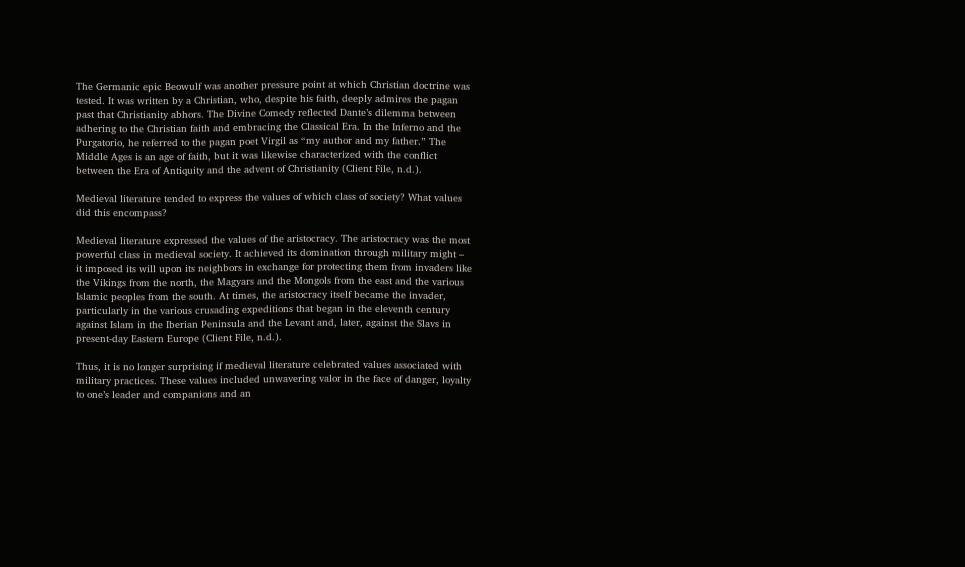The Germanic epic Beowulf was another pressure point at which Christian doctrine was tested. It was written by a Christian, who, despite his faith, deeply admires the pagan past that Christianity abhors. The Divine Comedy reflected Dante’s dilemma between adhering to the Christian faith and embracing the Classical Era. In the Inferno and the Purgatorio, he referred to the pagan poet Virgil as “my author and my father.” The Middle Ages is an age of faith, but it was likewise characterized with the conflict between the Era of Antiquity and the advent of Christianity (Client File, n.d.).

Medieval literature tended to express the values of which class of society? What values did this encompass?

Medieval literature expressed the values of the aristocracy. The aristocracy was the most powerful class in medieval society. It achieved its domination through military might – it imposed its will upon its neighbors in exchange for protecting them from invaders like the Vikings from the north, the Magyars and the Mongols from the east and the various Islamic peoples from the south. At times, the aristocracy itself became the invader, particularly in the various crusading expeditions that began in the eleventh century against Islam in the Iberian Peninsula and the Levant and, later, against the Slavs in present-day Eastern Europe (Client File, n.d.).

Thus, it is no longer surprising if medieval literature celebrated values associated with military practices. These values included unwavering valor in the face of danger, loyalty to one’s leader and companions and an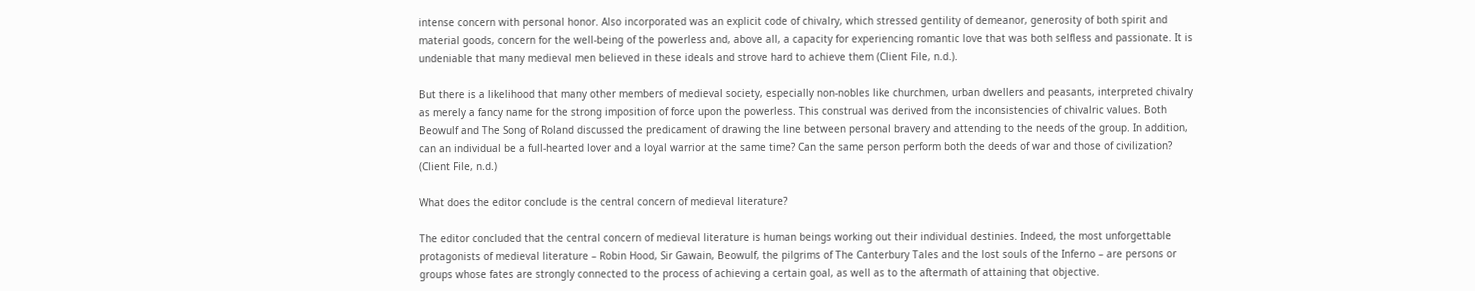intense concern with personal honor. Also incorporated was an explicit code of chivalry, which stressed gentility of demeanor, generosity of both spirit and material goods, concern for the well-being of the powerless and, above all, a capacity for experiencing romantic love that was both selfless and passionate. It is undeniable that many medieval men believed in these ideals and strove hard to achieve them (Client File, n.d.).

But there is a likelihood that many other members of medieval society, especially non-nobles like churchmen, urban dwellers and peasants, interpreted chivalry as merely a fancy name for the strong imposition of force upon the powerless. This construal was derived from the inconsistencies of chivalric values. Both Beowulf and The Song of Roland discussed the predicament of drawing the line between personal bravery and attending to the needs of the group. In addition, can an individual be a full-hearted lover and a loyal warrior at the same time? Can the same person perform both the deeds of war and those of civilization? (Client File, n.d.)

What does the editor conclude is the central concern of medieval literature?

The editor concluded that the central concern of medieval literature is human beings working out their individual destinies. Indeed, the most unforgettable protagonists of medieval literature – Robin Hood, Sir Gawain, Beowulf, the pilgrims of The Canterbury Tales and the lost souls of the Inferno – are persons or groups whose fates are strongly connected to the process of achieving a certain goal, as well as to the aftermath of attaining that objective.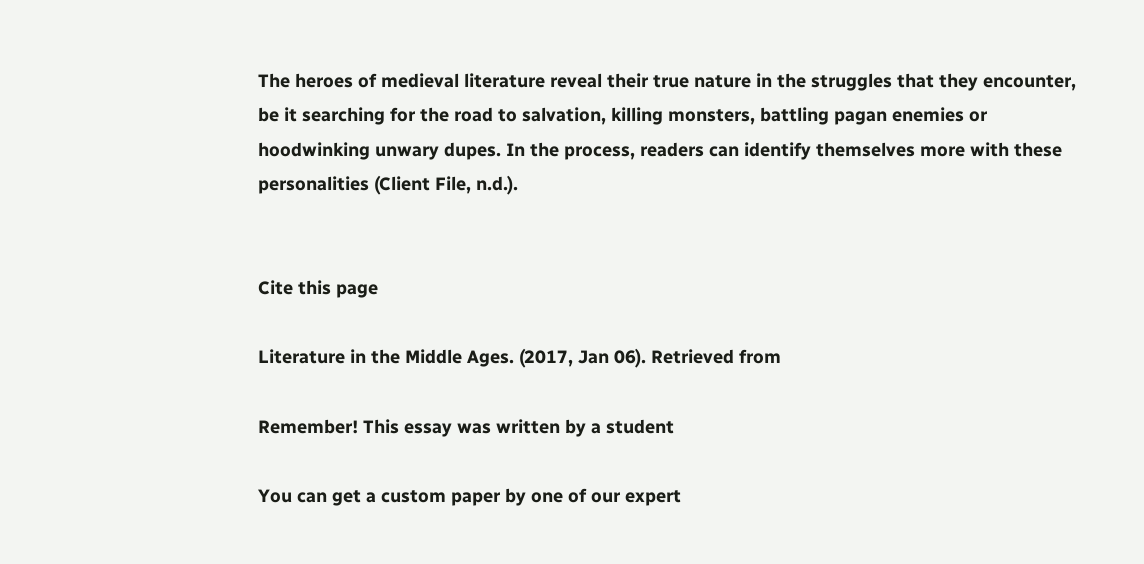The heroes of medieval literature reveal their true nature in the struggles that they encounter, be it searching for the road to salvation, killing monsters, battling pagan enemies or hoodwinking unwary dupes. In the process, readers can identify themselves more with these personalities (Client File, n.d.).


Cite this page

Literature in the Middle Ages. (2017, Jan 06). Retrieved from

Remember! This essay was written by a student

You can get a custom paper by one of our expert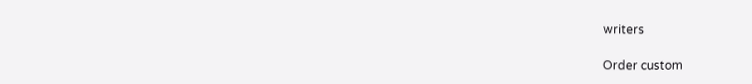writers

Order custom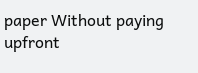paper Without paying upfront